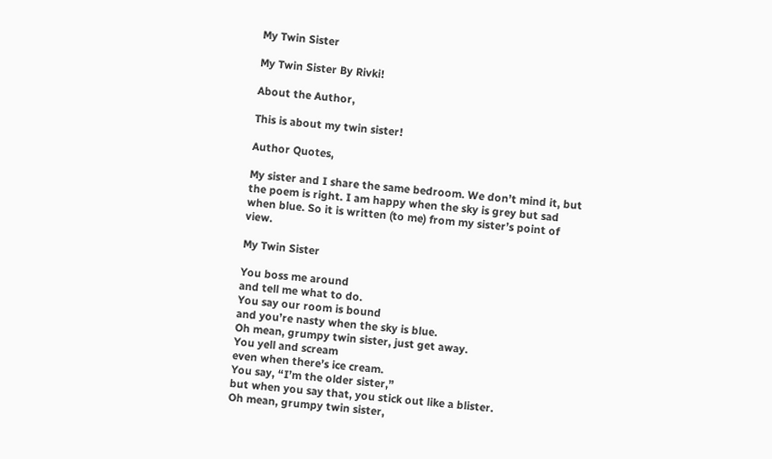My Twin Sister

My Twin Sister By Rivki!

About the Author,

This is about my twin sister!

Author Quotes,

My sister and I share the same bedroom. We don’t mind it, but the poem is right. I am happy when the sky is grey but sad when blue. So it is written (to me) from my sister’s point of view.

My Twin Sister

You boss me around
and tell me what to do.
You say our room is bound
and you’re nasty when the sky is blue.
Oh mean, grumpy twin sister, just get away.
You yell and scream
even when there’s ice cream.
You say, “I’m the older sister,”
but when you say that, you stick out like a blister.
Oh mean, grumpy twin sister,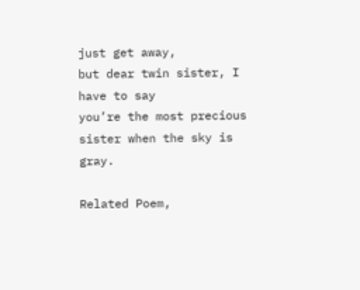just get away,
but dear twin sister, I have to say
you’re the most precious sister when the sky is gray.

Related Poem,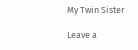My Twin Sister

Leave a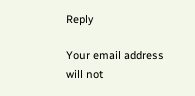Reply

Your email address will not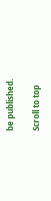be published.

Scroll to top